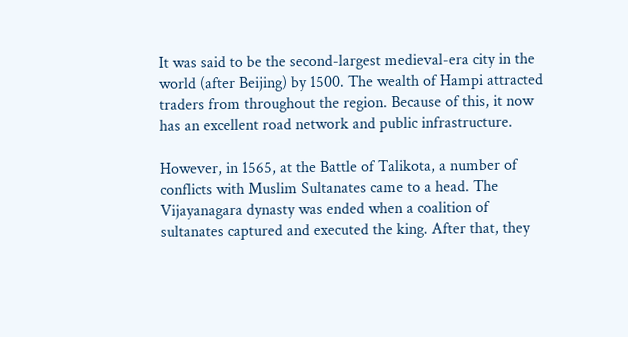It was said to be the second-largest medieval-era city in the world (after Beijing) by 1500. The wealth of Hampi attracted traders from throughout the region. Because of this, it now has an excellent road network and public infrastructure.

However, in 1565, at the Battle of Talikota, a number of conflicts with Muslim Sultanates came to a head. The Vijayanagara dynasty was ended when a coalition of sultanates captured and executed the king. After that, they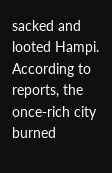sacked and looted Hampi. According to reports, the once-rich city burned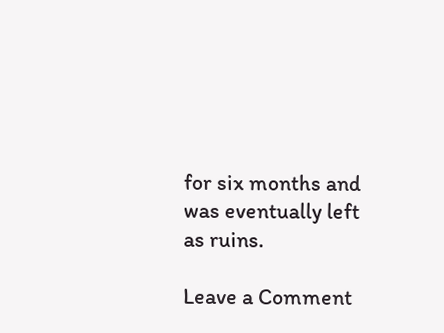for six months and was eventually left as ruins.

Leave a Comment